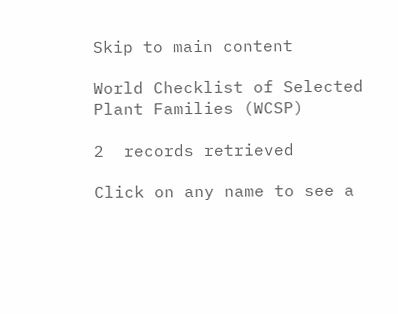Skip to main content

World Checklist of Selected Plant Families (WCSP)

2  records retrieved

Click on any name to see a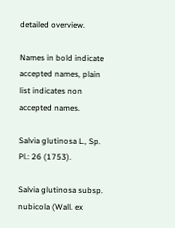detailed overview.

Names in bold indicate accepted names, plain list indicates non accepted names.

Salvia glutinosa L., Sp. Pl.: 26 (1753).

Salvia glutinosa subsp. nubicola (Wall. ex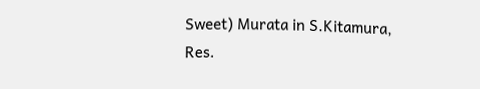Sweet) Murata in S.Kitamura, Res.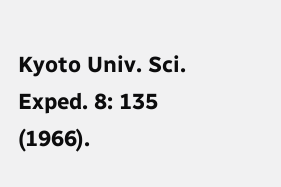Kyoto Univ. Sci. Exped. 8: 135 (1966).